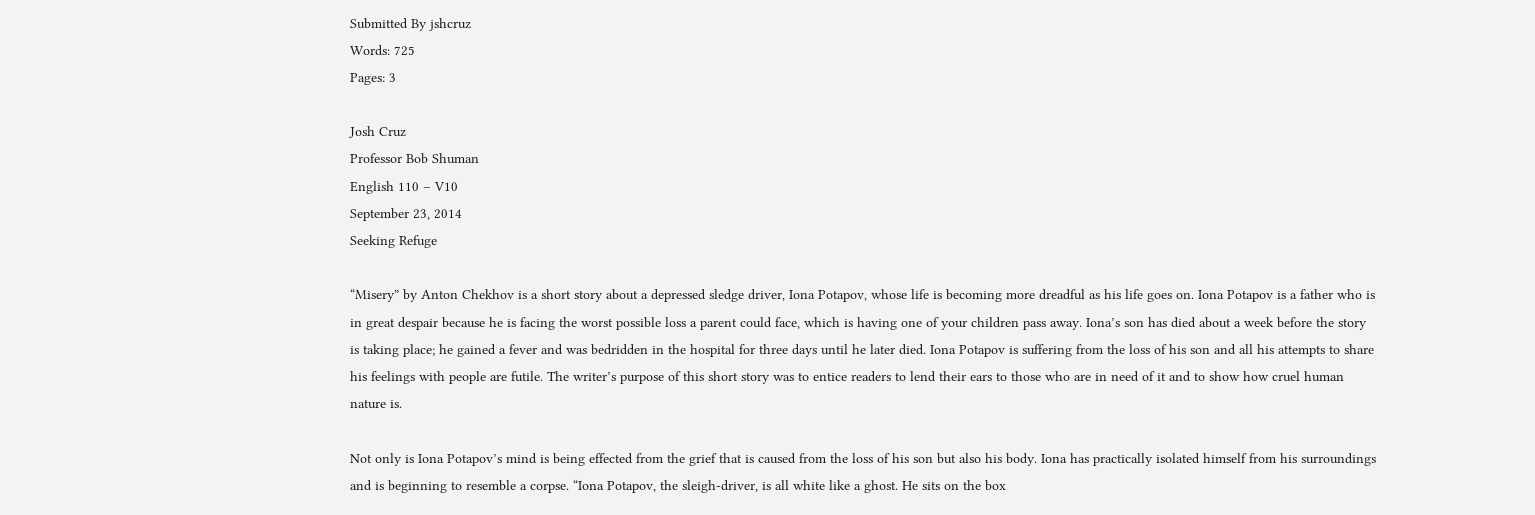Submitted By jshcruz
Words: 725
Pages: 3

Josh Cruz
Professor Bob Shuman
English 110 – V10
September 23, 2014
Seeking Refuge

“Misery” by Anton Chekhov is a short story about a depressed sledge driver, Iona Potapov, whose life is becoming more dreadful as his life goes on. Iona Potapov is a father who is in great despair because he is facing the worst possible loss a parent could face, which is having one of your children pass away. Iona’s son has died about a week before the story is taking place; he gained a fever and was bedridden in the hospital for three days until he later died. Iona Potapov is suffering from the loss of his son and all his attempts to share his feelings with people are futile. The writer’s purpose of this short story was to entice readers to lend their ears to those who are in need of it and to show how cruel human nature is.

Not only is Iona Potapov’s mind is being effected from the grief that is caused from the loss of his son but also his body. Iona has practically isolated himself from his surroundings and is beginning to resemble a corpse. “Iona Potapov, the sleigh-driver, is all white like a ghost. He sits on the box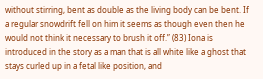without stirring, bent as double as the living body can be bent. If a regular snowdrift fell on him it seems as though even then he would not think it necessary to brush it off.” (83) Iona is introduced in the story as a man that is all white like a ghost that stays curled up in a fetal like position, and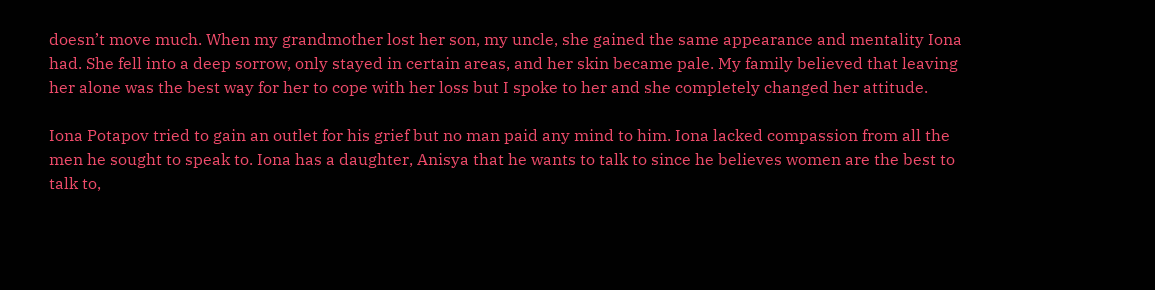doesn’t move much. When my grandmother lost her son, my uncle, she gained the same appearance and mentality Iona had. She fell into a deep sorrow, only stayed in certain areas, and her skin became pale. My family believed that leaving her alone was the best way for her to cope with her loss but I spoke to her and she completely changed her attitude.

Iona Potapov tried to gain an outlet for his grief but no man paid any mind to him. Iona lacked compassion from all the men he sought to speak to. Iona has a daughter, Anisya that he wants to talk to since he believes women are the best to talk to,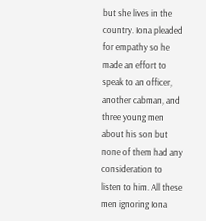but she lives in the country. Iona pleaded for empathy so he made an effort to speak to an officer, another cabman, and three young men about his son but none of them had any consideration to listen to him. All these men ignoring Iona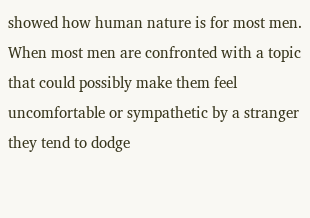showed how human nature is for most men. When most men are confronted with a topic that could possibly make them feel uncomfortable or sympathetic by a stranger they tend to dodge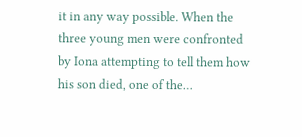it in any way possible. When the three young men were confronted by Iona attempting to tell them how his son died, one of the…